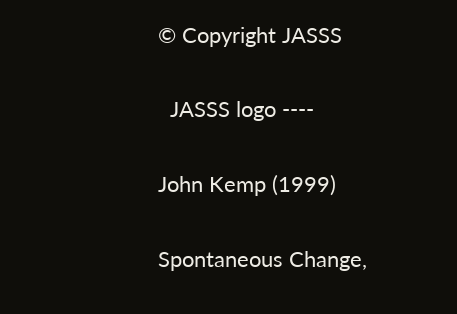© Copyright JASSS

  JASSS logo ----

John Kemp (1999)

Spontaneous Change,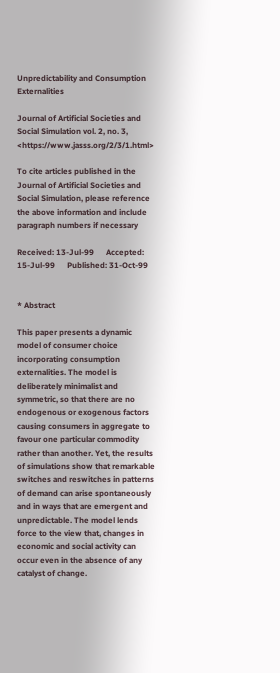Unpredictability and Consumption Externalities

Journal of Artificial Societies and Social Simulation vol. 2, no. 3, <https://www.jasss.org/2/3/1.html>

To cite articles published in the Journal of Artificial Societies and Social Simulation, please reference the above information and include paragraph numbers if necessary

Received: 13-Jul-99      Accepted: 15-Jul-99      Published: 31-Oct-99


* Abstract

This paper presents a dynamic model of consumer choice incorporating consumption externalities. The model is deliberately minimalist and symmetric, so that there are no endogenous or exogenous factors causing consumers in aggregate to favour one particular commodity rather than another. Yet, the results of simulations show that remarkable switches and reswitches in patterns of demand can arise spontaneously and in ways that are emergent and unpredictable. The model lends force to the view that, changes in economic and social activity can occur even in the absence of any catalyst of change.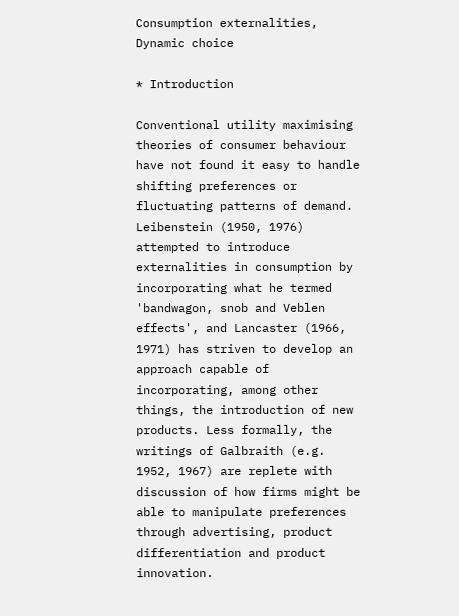Consumption externalities, Dynamic choice

* Introduction

Conventional utility maximising theories of consumer behaviour have not found it easy to handle shifting preferences or fluctuating patterns of demand. Leibenstein (1950, 1976) attempted to introduce externalities in consumption by incorporating what he termed 'bandwagon, snob and Veblen effects', and Lancaster (1966, 1971) has striven to develop an approach capable of incorporating, among other things, the introduction of new products. Less formally, the writings of Galbraith (e.g. 1952, 1967) are replete with discussion of how firms might be able to manipulate preferences through advertising, product differentiation and product innovation.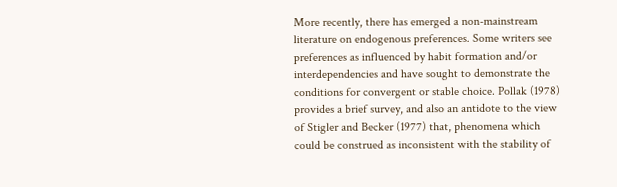More recently, there has emerged a non-mainstream literature on endogenous preferences. Some writers see preferences as influenced by habit formation and/or interdependencies and have sought to demonstrate the conditions for convergent or stable choice. Pollak (1978) provides a brief survey, and also an antidote to the view of Stigler and Becker (1977) that, phenomena which could be construed as inconsistent with the stability of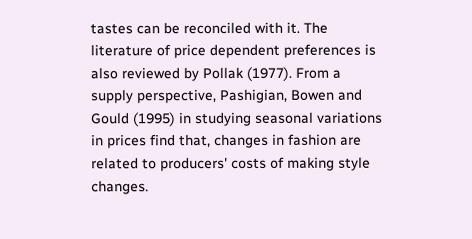tastes can be reconciled with it. The literature of price dependent preferences is also reviewed by Pollak (1977). From a supply perspective, Pashigian, Bowen and Gould (1995) in studying seasonal variations in prices find that, changes in fashion are related to producers' costs of making style changes.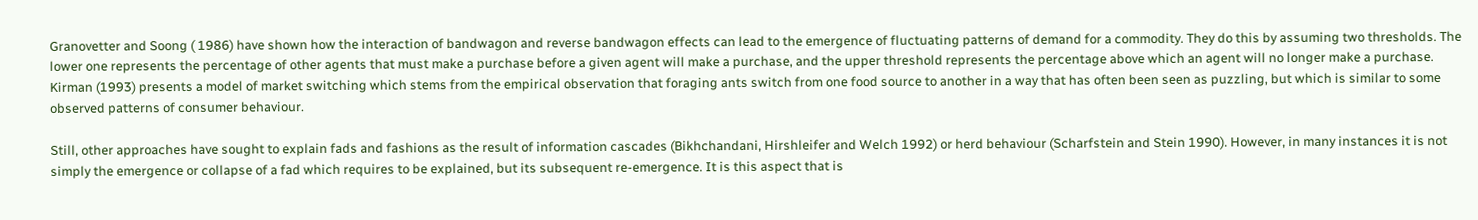Granovetter and Soong ( 1986) have shown how the interaction of bandwagon and reverse bandwagon effects can lead to the emergence of fluctuating patterns of demand for a commodity. They do this by assuming two thresholds. The lower one represents the percentage of other agents that must make a purchase before a given agent will make a purchase, and the upper threshold represents the percentage above which an agent will no longer make a purchase. Kirman (1993) presents a model of market switching which stems from the empirical observation that foraging ants switch from one food source to another in a way that has often been seen as puzzling, but which is similar to some observed patterns of consumer behaviour.

Still, other approaches have sought to explain fads and fashions as the result of information cascades (Bikhchandani, Hirshleifer and Welch 1992) or herd behaviour (Scharfstein and Stein 1990). However, in many instances it is not simply the emergence or collapse of a fad which requires to be explained, but its subsequent re-emergence. It is this aspect that is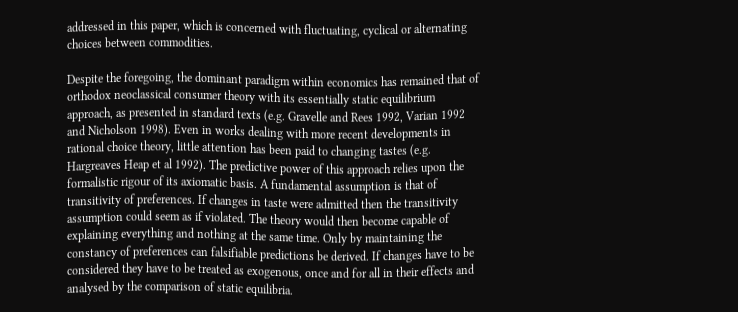addressed in this paper, which is concerned with fluctuating, cyclical or alternating choices between commodities.

Despite the foregoing, the dominant paradigm within economics has remained that of orthodox neoclassical consumer theory with its essentially static equilibrium approach, as presented in standard texts (e.g. Gravelle and Rees 1992, Varian 1992 and Nicholson 1998). Even in works dealing with more recent developments in rational choice theory, little attention has been paid to changing tastes (e.g. Hargreaves Heap et al 1992). The predictive power of this approach relies upon the formalistic rigour of its axiomatic basis. A fundamental assumption is that of transitivity of preferences. If changes in taste were admitted then the transitivity assumption could seem as if violated. The theory would then become capable of explaining everything and nothing at the same time. Only by maintaining the constancy of preferences can falsifiable predictions be derived. If changes have to be considered they have to be treated as exogenous, once and for all in their effects and analysed by the comparison of static equilibria.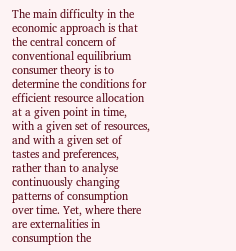The main difficulty in the economic approach is that the central concern of conventional equilibrium consumer theory is to determine the conditions for efficient resource allocation at a given point in time, with a given set of resources, and with a given set of tastes and preferences, rather than to analyse continuously changing patterns of consumption over time. Yet, where there are externalities in consumption the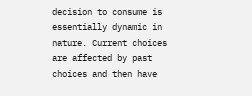decision to consume is essentially dynamic in nature. Current choices are affected by past choices and then have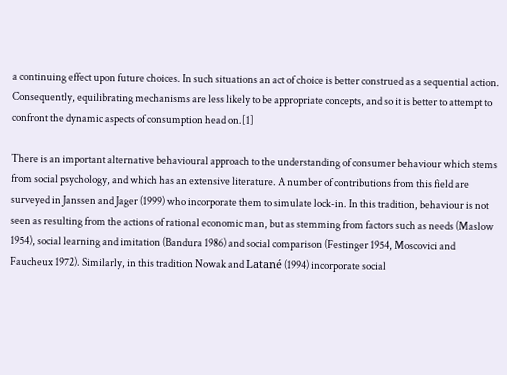a continuing effect upon future choices. In such situations an act of choice is better construed as a sequential action. Consequently, equilibrating mechanisms are less likely to be appropriate concepts, and so it is better to attempt to confront the dynamic aspects of consumption head on.[1]

There is an important alternative behavioural approach to the understanding of consumer behaviour which stems from social psychology, and which has an extensive literature. A number of contributions from this field are surveyed in Janssen and Jager (1999) who incorporate them to simulate lock-in. In this tradition, behaviour is not seen as resulting from the actions of rational economic man, but as stemming from factors such as needs (Maslow 1954), social learning and imitation (Bandura 1986) and social comparison (Festinger 1954, Moscovici and Faucheux 1972). Similarly, in this tradition Nowak and Latané (1994) incorporate social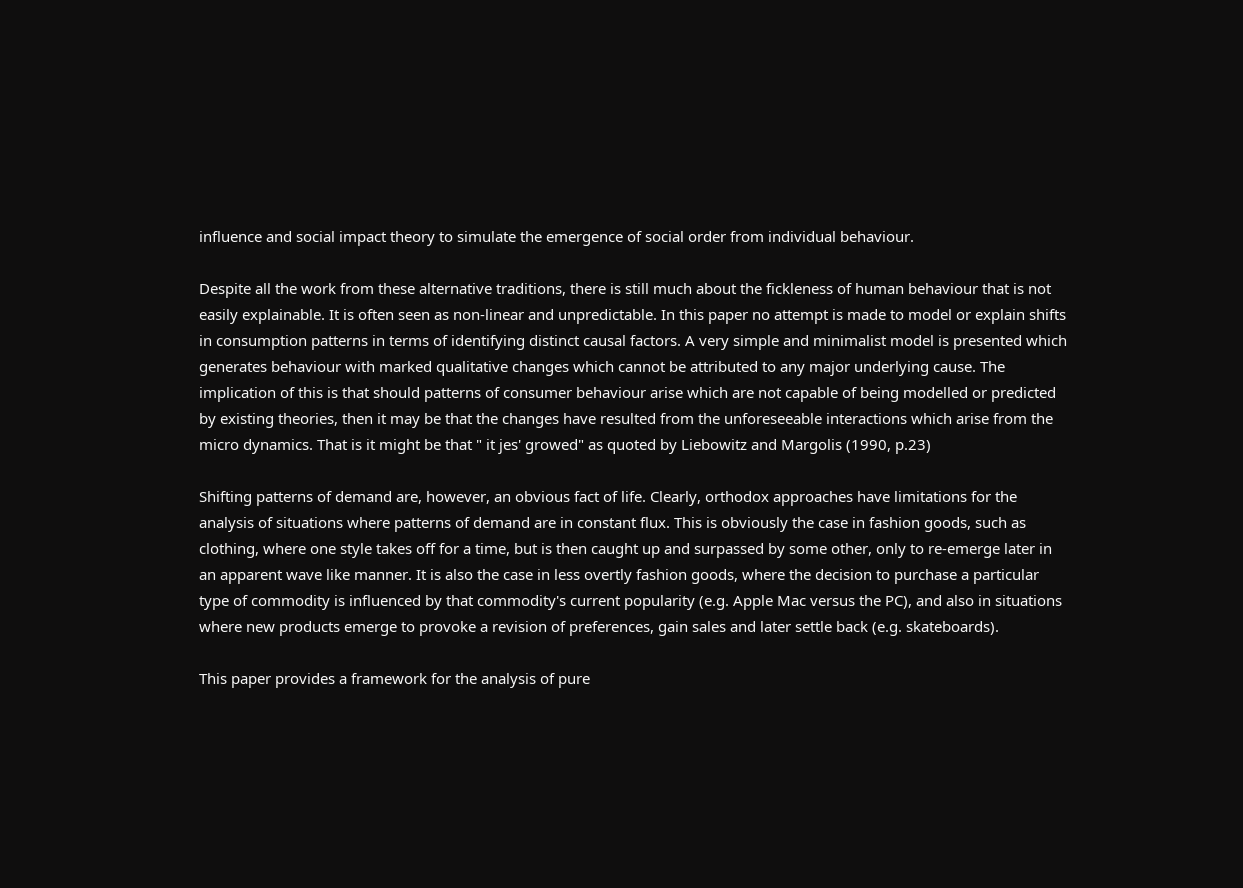influence and social impact theory to simulate the emergence of social order from individual behaviour.

Despite all the work from these alternative traditions, there is still much about the fickleness of human behaviour that is not easily explainable. It is often seen as non-linear and unpredictable. In this paper no attempt is made to model or explain shifts in consumption patterns in terms of identifying distinct causal factors. A very simple and minimalist model is presented which generates behaviour with marked qualitative changes which cannot be attributed to any major underlying cause. The implication of this is that should patterns of consumer behaviour arise which are not capable of being modelled or predicted by existing theories, then it may be that the changes have resulted from the unforeseeable interactions which arise from the micro dynamics. That is it might be that " it jes' growed" as quoted by Liebowitz and Margolis (1990, p.23)

Shifting patterns of demand are, however, an obvious fact of life. Clearly, orthodox approaches have limitations for the analysis of situations where patterns of demand are in constant flux. This is obviously the case in fashion goods, such as clothing, where one style takes off for a time, but is then caught up and surpassed by some other, only to re-emerge later in an apparent wave like manner. It is also the case in less overtly fashion goods, where the decision to purchase a particular type of commodity is influenced by that commodity's current popularity (e.g. Apple Mac versus the PC), and also in situations where new products emerge to provoke a revision of preferences, gain sales and later settle back (e.g. skateboards).

This paper provides a framework for the analysis of pure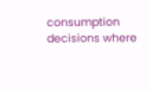consumption decisions where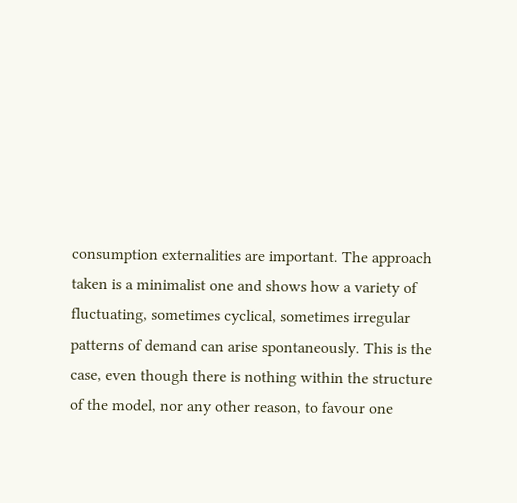consumption externalities are important. The approach taken is a minimalist one and shows how a variety of fluctuating, sometimes cyclical, sometimes irregular patterns of demand can arise spontaneously. This is the case, even though there is nothing within the structure of the model, nor any other reason, to favour one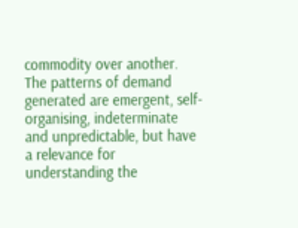commodity over another. The patterns of demand generated are emergent, self-organising, indeterminate and unpredictable, but have a relevance for understanding the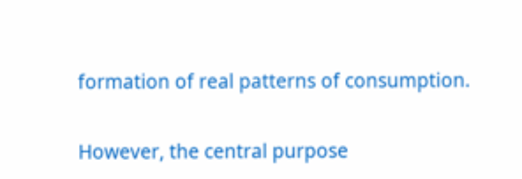formation of real patterns of consumption.

However, the central purpose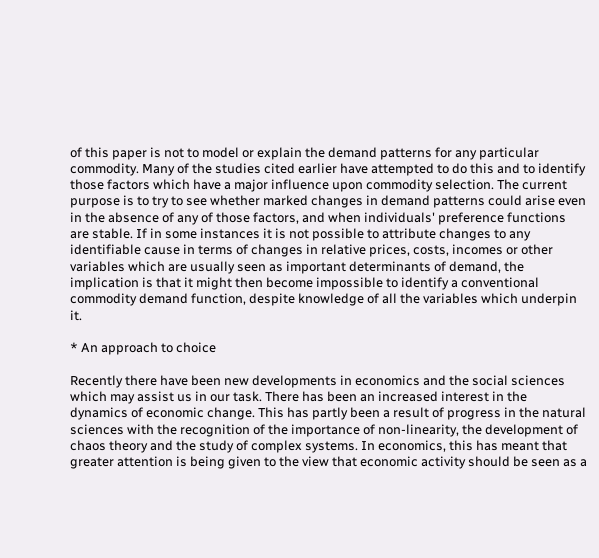of this paper is not to model or explain the demand patterns for any particular commodity. Many of the studies cited earlier have attempted to do this and to identify those factors which have a major influence upon commodity selection. The current purpose is to try to see whether marked changes in demand patterns could arise even in the absence of any of those factors, and when individuals' preference functions are stable. If in some instances it is not possible to attribute changes to any identifiable cause in terms of changes in relative prices, costs, incomes or other variables which are usually seen as important determinants of demand, the implication is that it might then become impossible to identify a conventional commodity demand function, despite knowledge of all the variables which underpin it.

* An approach to choice

Recently there have been new developments in economics and the social sciences which may assist us in our task. There has been an increased interest in the dynamics of economic change. This has partly been a result of progress in the natural sciences with the recognition of the importance of non-linearity, the development of chaos theory and the study of complex systems. In economics, this has meant that greater attention is being given to the view that economic activity should be seen as a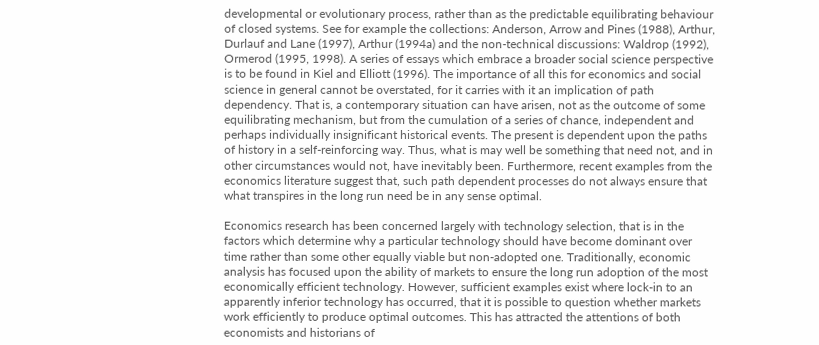developmental or evolutionary process, rather than as the predictable equilibrating behaviour of closed systems. See for example the collections: Anderson, Arrow and Pines (1988), Arthur, Durlauf and Lane (1997), Arthur (1994a) and the non-technical discussions: Waldrop (1992), Ormerod (1995, 1998). A series of essays which embrace a broader social science perspective is to be found in Kiel and Elliott (1996). The importance of all this for economics and social science in general cannot be overstated, for it carries with it an implication of path dependency. That is, a contemporary situation can have arisen, not as the outcome of some equilibrating mechanism, but from the cumulation of a series of chance, independent and perhaps individually insignificant historical events. The present is dependent upon the paths of history in a self-reinforcing way. Thus, what is may well be something that need not, and in other circumstances would not, have inevitably been. Furthermore, recent examples from the economics literature suggest that, such path dependent processes do not always ensure that what transpires in the long run need be in any sense optimal.

Economics research has been concerned largely with technology selection, that is in the factors which determine why a particular technology should have become dominant over time rather than some other equally viable but non-adopted one. Traditionally, economic analysis has focused upon the ability of markets to ensure the long run adoption of the most economically efficient technology. However, sufficient examples exist where lock-in to an apparently inferior technology has occurred, that it is possible to question whether markets work efficiently to produce optimal outcomes. This has attracted the attentions of both economists and historians of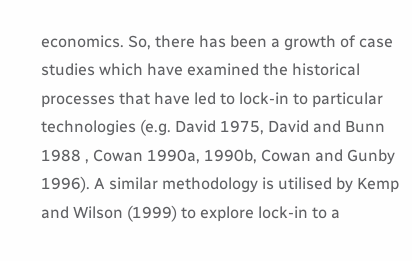economics. So, there has been a growth of case studies which have examined the historical processes that have led to lock-in to particular technologies (e.g. David 1975, David and Bunn 1988 , Cowan 1990a, 1990b, Cowan and Gunby 1996). A similar methodology is utilised by Kemp and Wilson (1999) to explore lock-in to a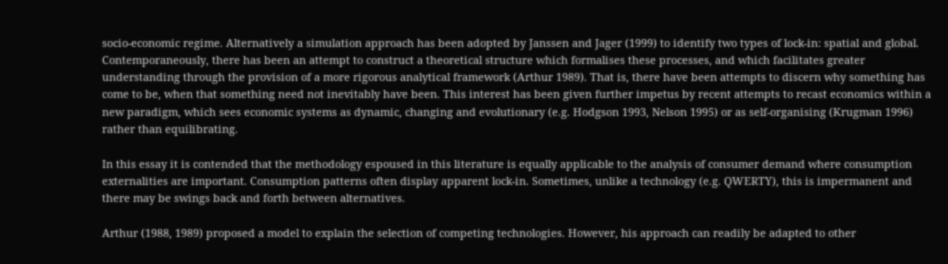socio-economic regime. Alternatively a simulation approach has been adopted by Janssen and Jager (1999) to identify two types of lock-in: spatial and global. Contemporaneously, there has been an attempt to construct a theoretical structure which formalises these processes, and which facilitates greater understanding through the provision of a more rigorous analytical framework (Arthur 1989). That is, there have been attempts to discern why something has come to be, when that something need not inevitably have been. This interest has been given further impetus by recent attempts to recast economics within a new paradigm, which sees economic systems as dynamic, changing and evolutionary (e.g. Hodgson 1993, Nelson 1995) or as self-organising (Krugman 1996) rather than equilibrating.

In this essay it is contended that the methodology espoused in this literature is equally applicable to the analysis of consumer demand where consumption externalities are important. Consumption patterns often display apparent lock-in. Sometimes, unlike a technology (e.g. QWERTY), this is impermanent and there may be swings back and forth between alternatives.

Arthur (1988, 1989) proposed a model to explain the selection of competing technologies. However, his approach can readily be adapted to other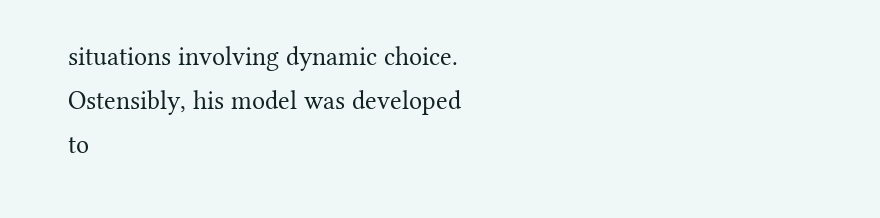situations involving dynamic choice. Ostensibly, his model was developed to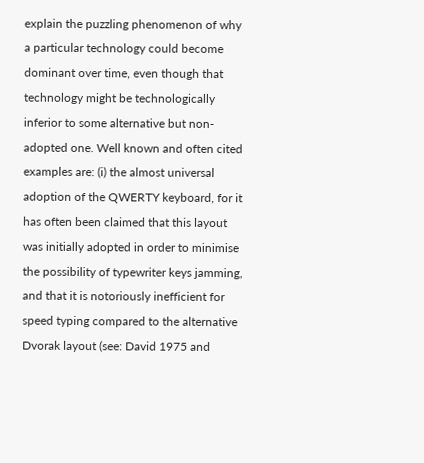explain the puzzling phenomenon of why a particular technology could become dominant over time, even though that technology might be technologically inferior to some alternative but non-adopted one. Well known and often cited examples are: (i) the almost universal adoption of the QWERTY keyboard, for it has often been claimed that this layout was initially adopted in order to minimise the possibility of typewriter keys jamming, and that it is notoriously inefficient for speed typing compared to the alternative Dvorak layout (see: David 1975 and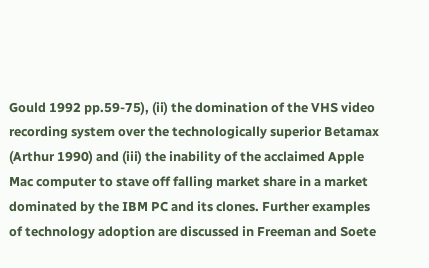Gould 1992 pp.59-75), (ii) the domination of the VHS video recording system over the technologically superior Betamax (Arthur 1990) and (iii) the inability of the acclaimed Apple Mac computer to stave off falling market share in a market dominated by the IBM PC and its clones. Further examples of technology adoption are discussed in Freeman and Soete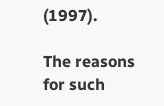(1997).

The reasons for such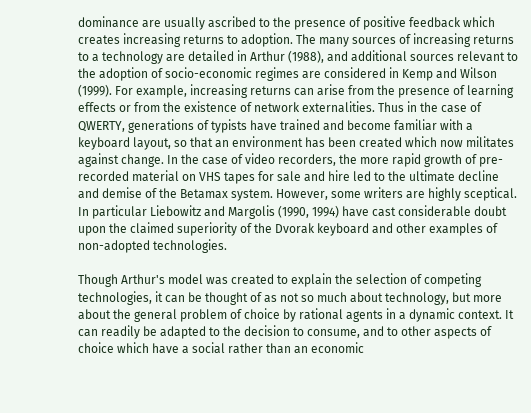dominance are usually ascribed to the presence of positive feedback which creates increasing returns to adoption. The many sources of increasing returns to a technology are detailed in Arthur (1988), and additional sources relevant to the adoption of socio-economic regimes are considered in Kemp and Wilson (1999). For example, increasing returns can arise from the presence of learning effects or from the existence of network externalities. Thus in the case of QWERTY, generations of typists have trained and become familiar with a keyboard layout, so that an environment has been created which now militates against change. In the case of video recorders, the more rapid growth of pre-recorded material on VHS tapes for sale and hire led to the ultimate decline and demise of the Betamax system. However, some writers are highly sceptical. In particular Liebowitz and Margolis (1990, 1994) have cast considerable doubt upon the claimed superiority of the Dvorak keyboard and other examples of non-adopted technologies.

Though Arthur's model was created to explain the selection of competing technologies, it can be thought of as not so much about technology, but more about the general problem of choice by rational agents in a dynamic context. It can readily be adapted to the decision to consume, and to other aspects of choice which have a social rather than an economic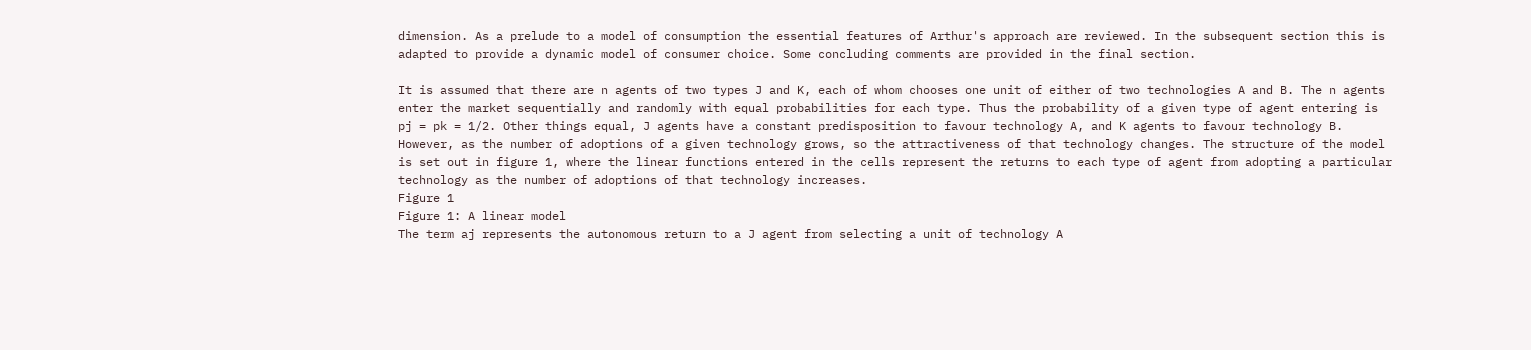dimension. As a prelude to a model of consumption the essential features of Arthur's approach are reviewed. In the subsequent section this is adapted to provide a dynamic model of consumer choice. Some concluding comments are provided in the final section.

It is assumed that there are n agents of two types J and K, each of whom chooses one unit of either of two technologies A and B. The n agents enter the market sequentially and randomly with equal probabilities for each type. Thus the probability of a given type of agent entering is pj = pk = 1/2. Other things equal, J agents have a constant predisposition to favour technology A, and K agents to favour technology B. However, as the number of adoptions of a given technology grows, so the attractiveness of that technology changes. The structure of the model is set out in figure 1, where the linear functions entered in the cells represent the returns to each type of agent from adopting a particular technology as the number of adoptions of that technology increases.
Figure 1
Figure 1: A linear model
The term aj represents the autonomous return to a J agent from selecting a unit of technology A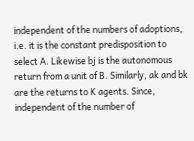independent of the numbers of adoptions, i.e. it is the constant predisposition to select A. Likewise bj is the autonomous return from a unit of B. Similarly, ak and bk are the returns to K agents. Since, independent of the number of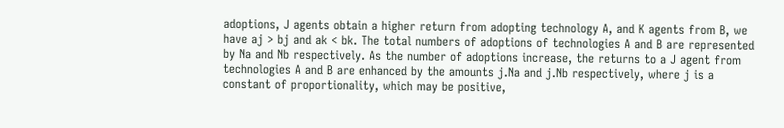adoptions, J agents obtain a higher return from adopting technology A, and K agents from B, we have aj > bj and ak < bk. The total numbers of adoptions of technologies A and B are represented by Na and Nb respectively. As the number of adoptions increase, the returns to a J agent from technologies A and B are enhanced by the amounts j.Na and j.Nb respectively, where j is a constant of proportionality, which may be positive,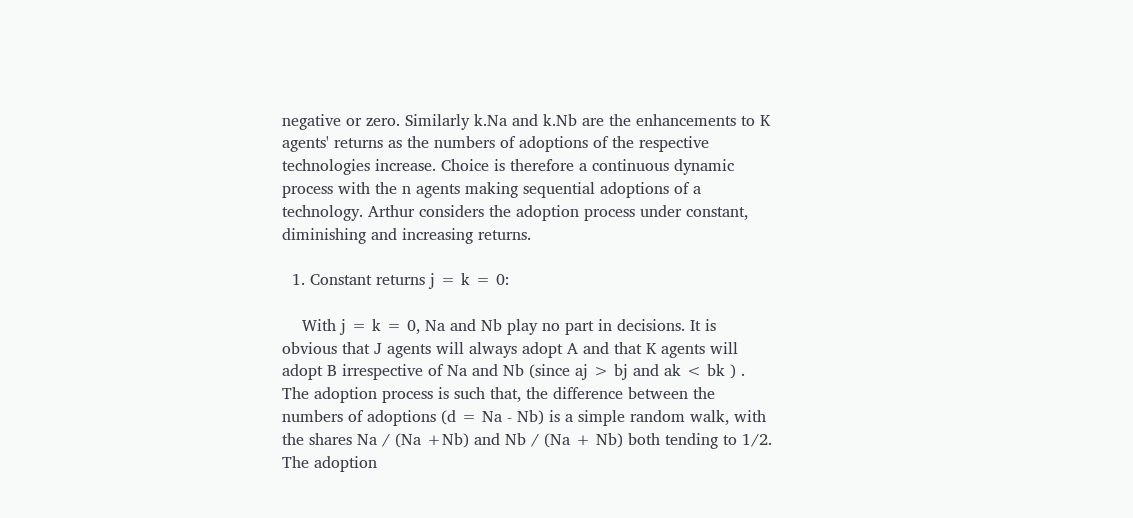negative or zero. Similarly k.Na and k.Nb are the enhancements to K agents' returns as the numbers of adoptions of the respective technologies increase. Choice is therefore a continuous dynamic process with the n agents making sequential adoptions of a technology. Arthur considers the adoption process under constant, diminishing and increasing returns.

  1. Constant returns j = k = 0:

    With j = k = 0, Na and Nb play no part in decisions. It is obvious that J agents will always adopt A and that K agents will adopt B irrespective of Na and Nb (since aj > bj and ak < bk ) . The adoption process is such that, the difference between the numbers of adoptions (d = Na - Nb) is a simple random walk, with the shares Na / (Na +Nb) and Nb / (Na + Nb) both tending to 1/2. The adoption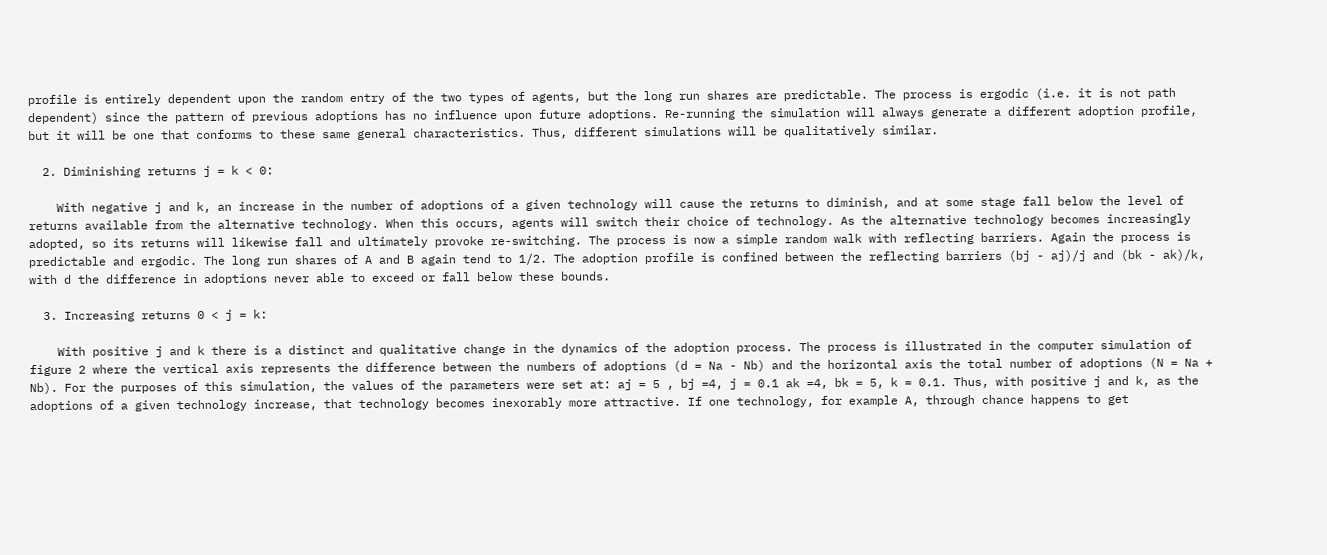profile is entirely dependent upon the random entry of the two types of agents, but the long run shares are predictable. The process is ergodic (i.e. it is not path dependent) since the pattern of previous adoptions has no influence upon future adoptions. Re-running the simulation will always generate a different adoption profile, but it will be one that conforms to these same general characteristics. Thus, different simulations will be qualitatively similar.

  2. Diminishing returns j = k < 0:

    With negative j and k, an increase in the number of adoptions of a given technology will cause the returns to diminish, and at some stage fall below the level of returns available from the alternative technology. When this occurs, agents will switch their choice of technology. As the alternative technology becomes increasingly adopted, so its returns will likewise fall and ultimately provoke re-switching. The process is now a simple random walk with reflecting barriers. Again the process is predictable and ergodic. The long run shares of A and B again tend to 1/2. The adoption profile is confined between the reflecting barriers (bj - aj)/j and (bk - ak)/k, with d the difference in adoptions never able to exceed or fall below these bounds.

  3. Increasing returns 0 < j = k:

    With positive j and k there is a distinct and qualitative change in the dynamics of the adoption process. The process is illustrated in the computer simulation of figure 2 where the vertical axis represents the difference between the numbers of adoptions (d = Na - Nb) and the horizontal axis the total number of adoptions (N = Na + Nb). For the purposes of this simulation, the values of the parameters were set at: aj = 5 , bj =4, j = 0.1 ak =4, bk = 5, k = 0.1. Thus, with positive j and k, as the adoptions of a given technology increase, that technology becomes inexorably more attractive. If one technology, for example A, through chance happens to get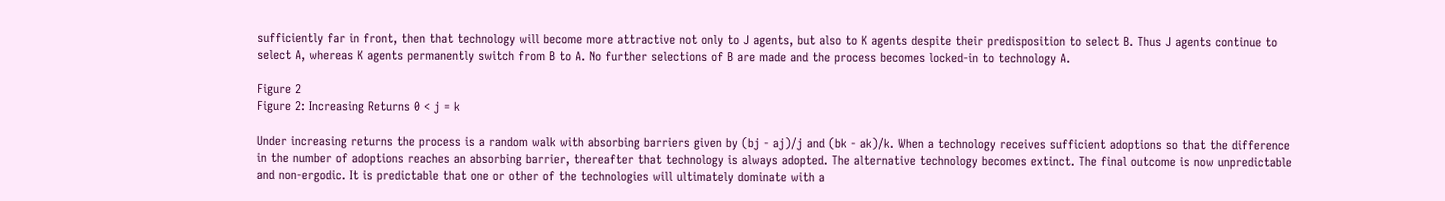sufficiently far in front, then that technology will become more attractive not only to J agents, but also to K agents despite their predisposition to select B. Thus J agents continue to select A, whereas K agents permanently switch from B to A. No further selections of B are made and the process becomes locked-in to technology A.

Figure 2
Figure 2: Increasing Returns 0 < j = k

Under increasing returns the process is a random walk with absorbing barriers given by (bj - aj)/j and (bk - ak)/k. When a technology receives sufficient adoptions so that the difference in the number of adoptions reaches an absorbing barrier, thereafter that technology is always adopted. The alternative technology becomes extinct. The final outcome is now unpredictable and non-ergodic. It is predictable that one or other of the technologies will ultimately dominate with a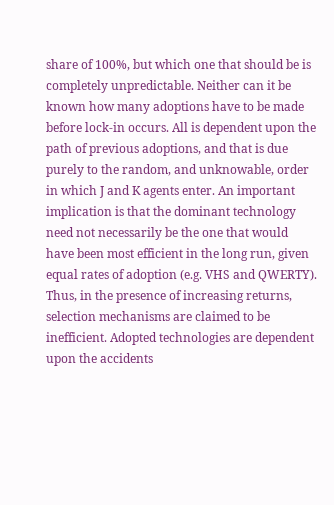share of 100%, but which one that should be is completely unpredictable. Neither can it be known how many adoptions have to be made before lock-in occurs. All is dependent upon the path of previous adoptions, and that is due purely to the random, and unknowable, order in which J and K agents enter. An important implication is that the dominant technology need not necessarily be the one that would have been most efficient in the long run, given equal rates of adoption (e.g. VHS and QWERTY). Thus, in the presence of increasing returns, selection mechanisms are claimed to be inefficient. Adopted technologies are dependent upon the accidents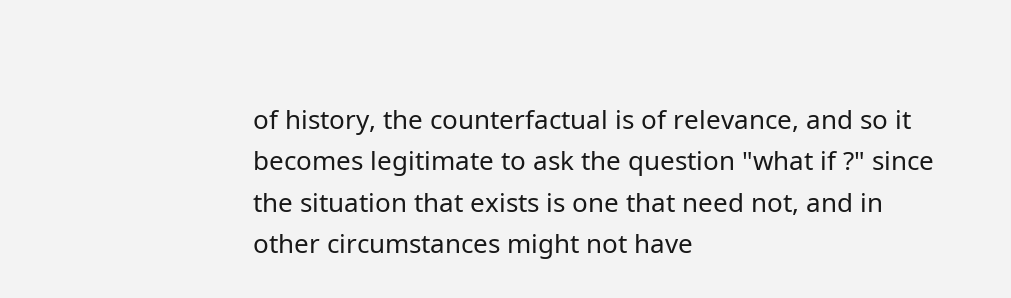of history, the counterfactual is of relevance, and so it becomes legitimate to ask the question "what if ?" since the situation that exists is one that need not, and in other circumstances might not have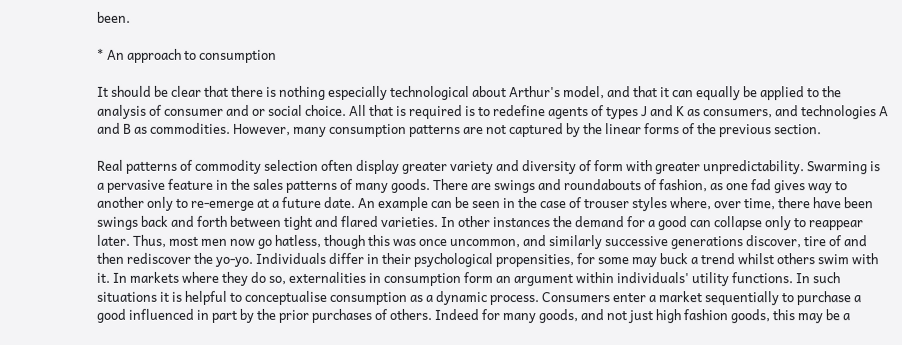been.

* An approach to consumption

It should be clear that there is nothing especially technological about Arthur's model, and that it can equally be applied to the analysis of consumer and or social choice. All that is required is to redefine agents of types J and K as consumers, and technologies A and B as commodities. However, many consumption patterns are not captured by the linear forms of the previous section.

Real patterns of commodity selection often display greater variety and diversity of form with greater unpredictability. Swarming is a pervasive feature in the sales patterns of many goods. There are swings and roundabouts of fashion, as one fad gives way to another only to re-emerge at a future date. An example can be seen in the case of trouser styles where, over time, there have been swings back and forth between tight and flared varieties. In other instances the demand for a good can collapse only to reappear later. Thus, most men now go hatless, though this was once uncommon, and similarly successive generations discover, tire of and then rediscover the yo-yo. Individuals differ in their psychological propensities, for some may buck a trend whilst others swim with it. In markets where they do so, externalities in consumption form an argument within individuals' utility functions. In such situations it is helpful to conceptualise consumption as a dynamic process. Consumers enter a market sequentially to purchase a good influenced in part by the prior purchases of others. Indeed for many goods, and not just high fashion goods, this may be a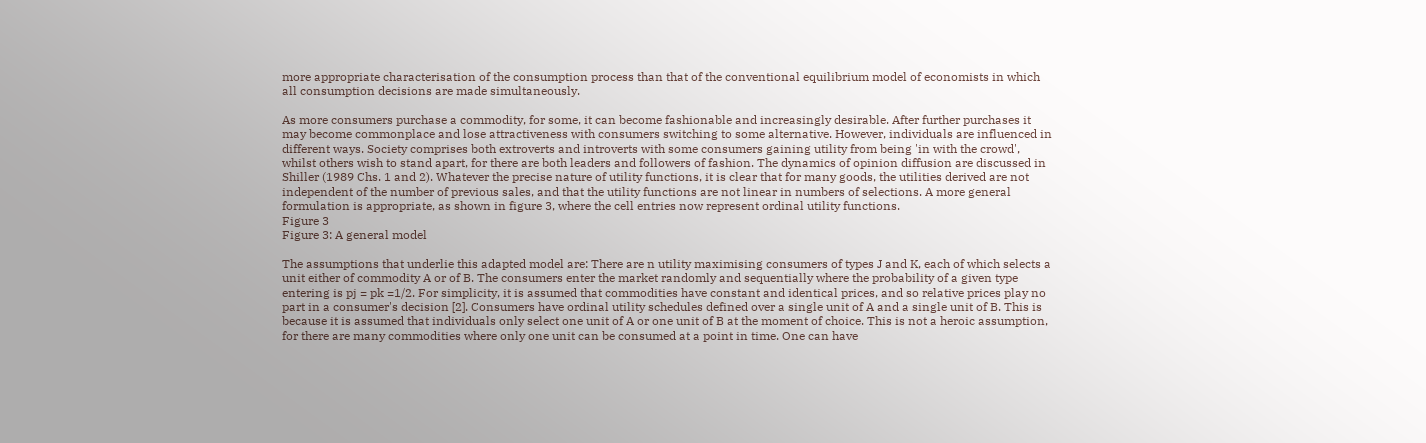more appropriate characterisation of the consumption process than that of the conventional equilibrium model of economists in which all consumption decisions are made simultaneously.

As more consumers purchase a commodity, for some, it can become fashionable and increasingly desirable. After further purchases it may become commonplace and lose attractiveness with consumers switching to some alternative. However, individuals are influenced in different ways. Society comprises both extroverts and introverts with some consumers gaining utility from being 'in with the crowd', whilst others wish to stand apart, for there are both leaders and followers of fashion. The dynamics of opinion diffusion are discussed in Shiller (1989 Chs. 1 and 2). Whatever the precise nature of utility functions, it is clear that for many goods, the utilities derived are not independent of the number of previous sales, and that the utility functions are not linear in numbers of selections. A more general formulation is appropriate, as shown in figure 3, where the cell entries now represent ordinal utility functions.
Figure 3
Figure 3: A general model

The assumptions that underlie this adapted model are: There are n utility maximising consumers of types J and K, each of which selects a unit either of commodity A or of B. The consumers enter the market randomly and sequentially where the probability of a given type entering is pj = pk =1/2. For simplicity, it is assumed that commodities have constant and identical prices, and so relative prices play no part in a consumer's decision [2]. Consumers have ordinal utility schedules defined over a single unit of A and a single unit of B. This is because it is assumed that individuals only select one unit of A or one unit of B at the moment of choice. This is not a heroic assumption, for there are many commodities where only one unit can be consumed at a point in time. One can have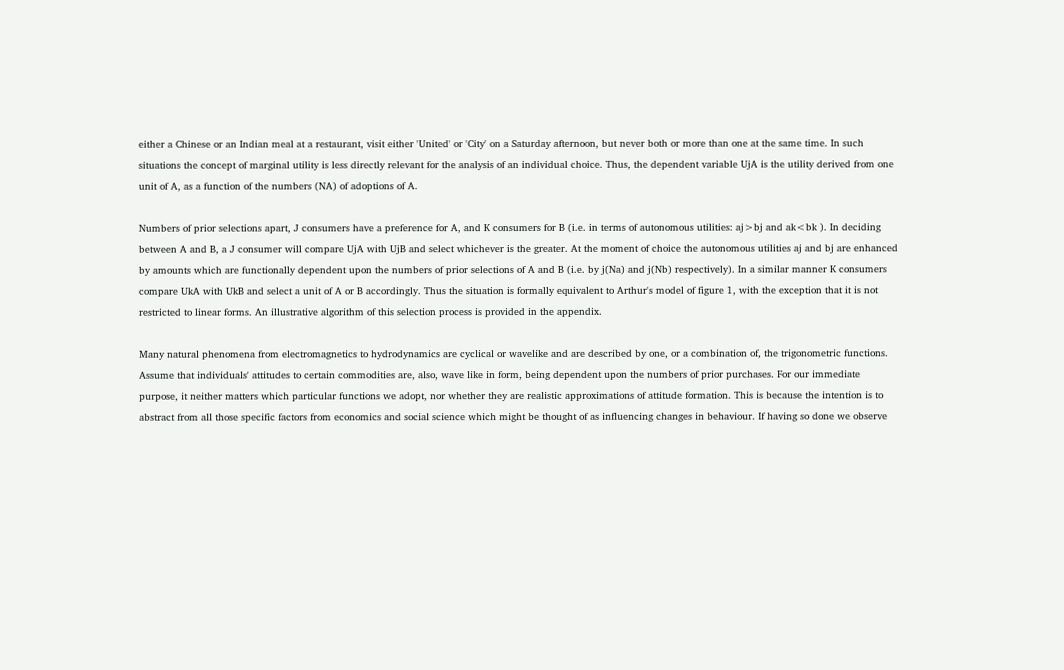either a Chinese or an Indian meal at a restaurant, visit either 'United' or 'City' on a Saturday afternoon, but never both or more than one at the same time. In such situations the concept of marginal utility is less directly relevant for the analysis of an individual choice. Thus, the dependent variable UjA is the utility derived from one unit of A, as a function of the numbers (NA) of adoptions of A.

Numbers of prior selections apart, J consumers have a preference for A, and K consumers for B (i.e. in terms of autonomous utilities: aj>bj and ak<bk ). In deciding between A and B, a J consumer will compare UjA with UjB and select whichever is the greater. At the moment of choice the autonomous utilities aj and bj are enhanced by amounts which are functionally dependent upon the numbers of prior selections of A and B (i.e. by j(Na) and j(Nb) respectively). In a similar manner K consumers compare UkA with UkB and select a unit of A or B accordingly. Thus the situation is formally equivalent to Arthur's model of figure 1, with the exception that it is not restricted to linear forms. An illustrative algorithm of this selection process is provided in the appendix.

Many natural phenomena from electromagnetics to hydrodynamics are cyclical or wavelike and are described by one, or a combination of, the trigonometric functions. Assume that individuals' attitudes to certain commodities are, also, wave like in form, being dependent upon the numbers of prior purchases. For our immediate purpose, it neither matters which particular functions we adopt, nor whether they are realistic approximations of attitude formation. This is because the intention is to abstract from all those specific factors from economics and social science which might be thought of as influencing changes in behaviour. If having so done we observe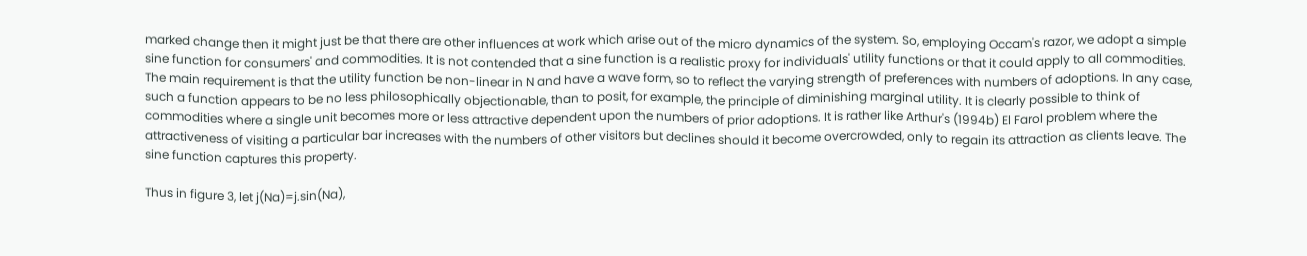marked change then it might just be that there are other influences at work which arise out of the micro dynamics of the system. So, employing Occam's razor, we adopt a simple sine function for consumers' and commodities. It is not contended that a sine function is a realistic proxy for individuals' utility functions or that it could apply to all commodities. The main requirement is that the utility function be non-linear in N and have a wave form, so to reflect the varying strength of preferences with numbers of adoptions. In any case, such a function appears to be no less philosophically objectionable, than to posit, for example, the principle of diminishing marginal utility. It is clearly possible to think of commodities where a single unit becomes more or less attractive dependent upon the numbers of prior adoptions. It is rather like Arthur's (1994b) El Farol problem where the attractiveness of visiting a particular bar increases with the numbers of other visitors but declines should it become overcrowded, only to regain its attraction as clients leave. The sine function captures this property.

Thus in figure 3, let j(Na)=j.sin(Na),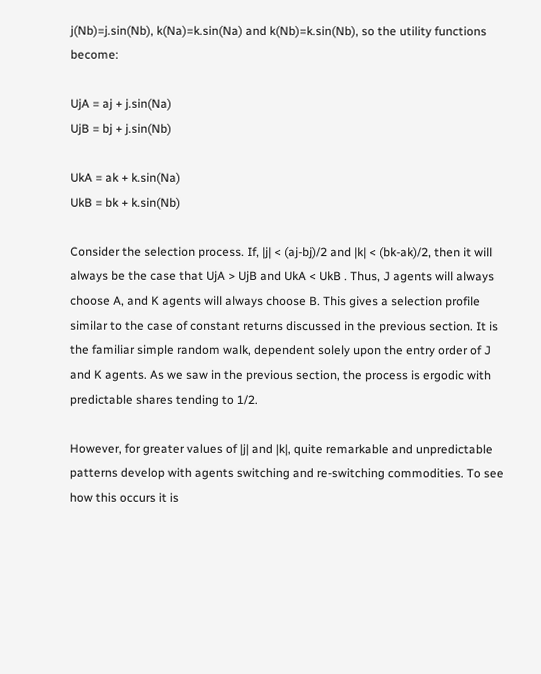j(Nb)=j.sin(Nb), k(Na)=k.sin(Na) and k(Nb)=k.sin(Nb), so the utility functions become:

UjA = aj + j.sin(Na)
UjB = bj + j.sin(Nb)

UkA = ak + k.sin(Na)
UkB = bk + k.sin(Nb)

Consider the selection process. If, |j| < (aj-bj)/2 and |k| < (bk-ak)/2, then it will always be the case that UjA > UjB and UkA < UkB . Thus, J agents will always choose A, and K agents will always choose B. This gives a selection profile similar to the case of constant returns discussed in the previous section. It is the familiar simple random walk, dependent solely upon the entry order of J and K agents. As we saw in the previous section, the process is ergodic with predictable shares tending to 1/2.

However, for greater values of |j| and |k|, quite remarkable and unpredictable patterns develop with agents switching and re-switching commodities. To see how this occurs it is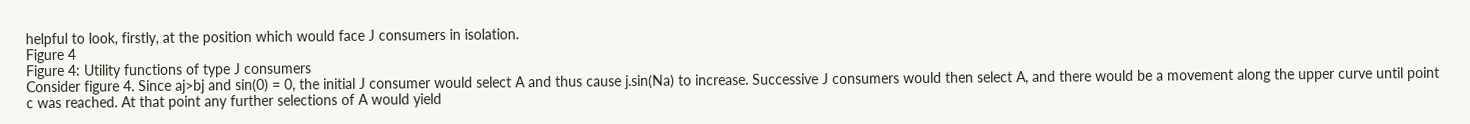helpful to look, firstly, at the position which would face J consumers in isolation.
Figure 4
Figure 4: Utility functions of type J consumers
Consider figure 4. Since aj>bj and sin(0) = 0, the initial J consumer would select A and thus cause j.sin(Na) to increase. Successive J consumers would then select A, and there would be a movement along the upper curve until point c was reached. At that point any further selections of A would yield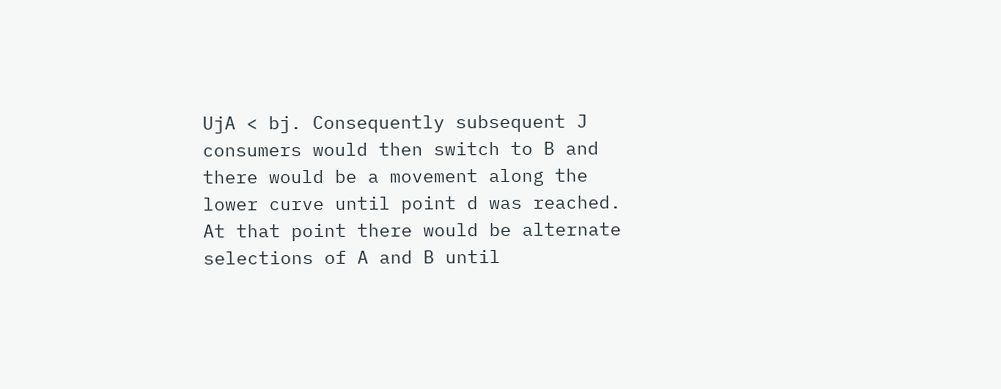UjA < bj. Consequently subsequent J consumers would then switch to B and there would be a movement along the lower curve until point d was reached. At that point there would be alternate selections of A and B until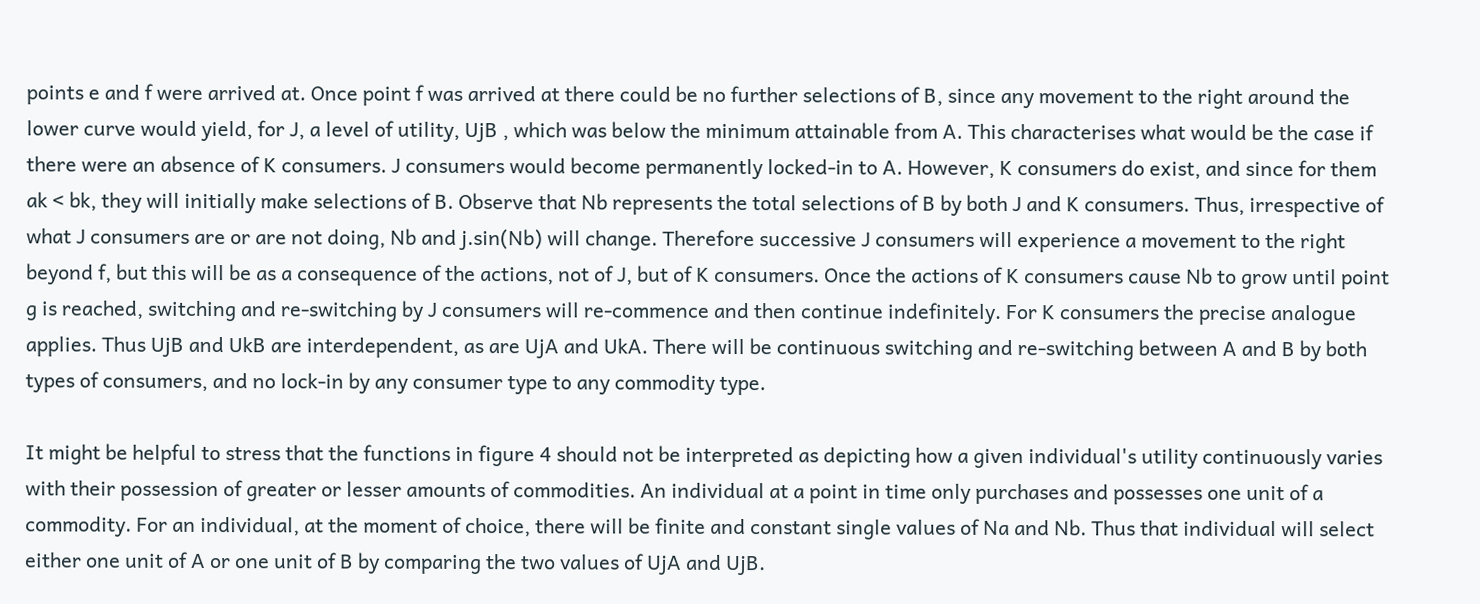points e and f were arrived at. Once point f was arrived at there could be no further selections of B, since any movement to the right around the lower curve would yield, for J, a level of utility, UjB , which was below the minimum attainable from A. This characterises what would be the case if there were an absence of K consumers. J consumers would become permanently locked-in to A. However, K consumers do exist, and since for them ak < bk, they will initially make selections of B. Observe that Nb represents the total selections of B by both J and K consumers. Thus, irrespective of what J consumers are or are not doing, Nb and j.sin(Nb) will change. Therefore successive J consumers will experience a movement to the right beyond f, but this will be as a consequence of the actions, not of J, but of K consumers. Once the actions of K consumers cause Nb to grow until point g is reached, switching and re-switching by J consumers will re-commence and then continue indefinitely. For K consumers the precise analogue applies. Thus UjB and UkB are interdependent, as are UjA and UkA. There will be continuous switching and re-switching between A and B by both types of consumers, and no lock-in by any consumer type to any commodity type.

It might be helpful to stress that the functions in figure 4 should not be interpreted as depicting how a given individual's utility continuously varies with their possession of greater or lesser amounts of commodities. An individual at a point in time only purchases and possesses one unit of a commodity. For an individual, at the moment of choice, there will be finite and constant single values of Na and Nb. Thus that individual will select either one unit of A or one unit of B by comparing the two values of UjA and UjB.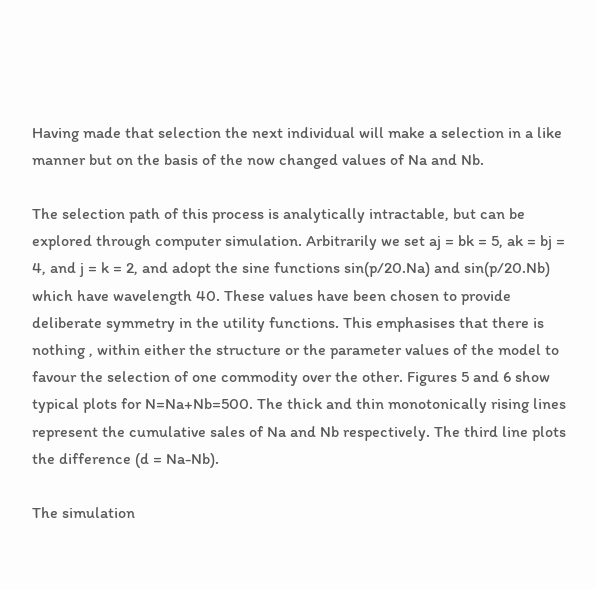Having made that selection the next individual will make a selection in a like manner but on the basis of the now changed values of Na and Nb.

The selection path of this process is analytically intractable, but can be explored through computer simulation. Arbitrarily we set aj = bk = 5, ak = bj = 4, and j = k = 2, and adopt the sine functions sin(p/20.Na) and sin(p/20.Nb) which have wavelength 40. These values have been chosen to provide deliberate symmetry in the utility functions. This emphasises that there is nothing , within either the structure or the parameter values of the model to favour the selection of one commodity over the other. Figures 5 and 6 show typical plots for N=Na+Nb=500. The thick and thin monotonically rising lines represent the cumulative sales of Na and Nb respectively. The third line plots the difference (d = Na-Nb).

The simulation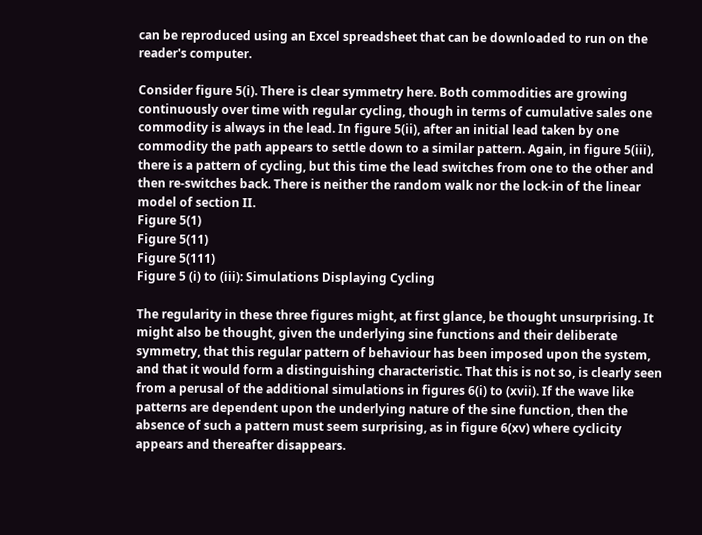can be reproduced using an Excel spreadsheet that can be downloaded to run on the reader's computer.

Consider figure 5(i). There is clear symmetry here. Both commodities are growing continuously over time with regular cycling, though in terms of cumulative sales one commodity is always in the lead. In figure 5(ii), after an initial lead taken by one commodity the path appears to settle down to a similar pattern. Again, in figure 5(iii), there is a pattern of cycling, but this time the lead switches from one to the other and then re-switches back. There is neither the random walk nor the lock-in of the linear model of section II.
Figure 5(1)
Figure 5(11)
Figure 5(111)
Figure 5 (i) to (iii): Simulations Displaying Cycling

The regularity in these three figures might, at first glance, be thought unsurprising. It might also be thought, given the underlying sine functions and their deliberate symmetry, that this regular pattern of behaviour has been imposed upon the system, and that it would form a distinguishing characteristic. That this is not so, is clearly seen from a perusal of the additional simulations in figures 6(i) to (xvii). If the wave like patterns are dependent upon the underlying nature of the sine function, then the absence of such a pattern must seem surprising, as in figure 6(xv) where cyclicity appears and thereafter disappears.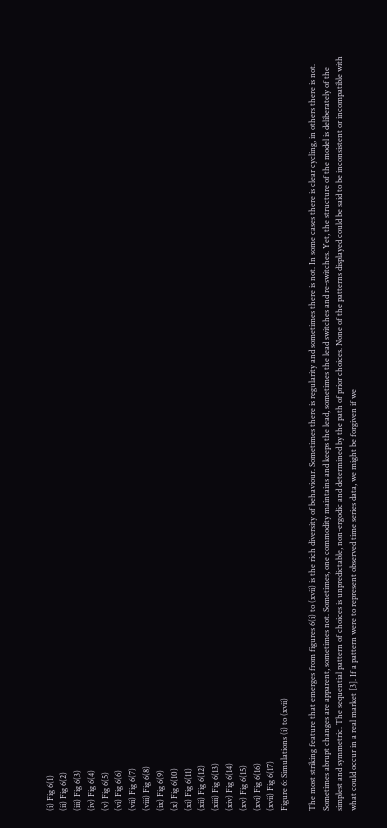(i) Fig 6(1)
(ii) Fig 6(2)
(iii) Fig 6(3)
(iv) Fig 6(4)
(v) Fig 6(5)
(vi) Fig 6(6)
(vii) Fig 6(7)
(viii) Fig 6(8)
(ix) Fig 6(9)
(x) Fig 6(10)
(xi) Fig 6(11)
(xii) Fig 6(12)
(xiii) Fig 6(13)
(xiv) Fig 6(14)
(xv) Fig 6(15)
(xvi) Fig 6(16)
(xvii) Fig 6(17)
Figure 6: Simulations (i) to (xvii)

The most striking feature that emerges from figures 6(i) to (xvii) is the rich diversity of behaviour. Sometimes there is regularity and sometimes there is not. In some cases there is clear cycling, in others there is not. Sometimes abrupt changes are apparent, sometimes not. Sometimes, one commodity maintains and keeps the lead, sometimes the lead switches and re-switches. Yet, the structure of the model is deliberately of the simplest and symmetric. The sequential pattern of choices is unpredictable, non-ergodic and determined by the path of prior choices. None of the patterns displayed could be said to be inconsistent or incompatible with what could occur in a real market [3]. If a pattern were to represent observed time series data, we might be forgiven if we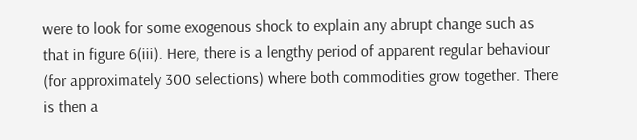were to look for some exogenous shock to explain any abrupt change such as that in figure 6(iii). Here, there is a lengthy period of apparent regular behaviour (for approximately 300 selections) where both commodities grow together. There is then a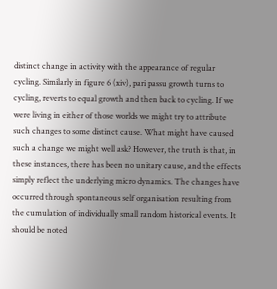distinct change in activity with the appearance of regular cycling. Similarly in figure 6 (xiv), pari passu growth turns to cycling, reverts to equal growth and then back to cycling. If we were living in either of those worlds we might try to attribute such changes to some distinct cause. What might have caused such a change we might well ask? However, the truth is that, in these instances, there has been no unitary cause, and the effects simply reflect the underlying micro dynamics. The changes have occurred through spontaneous self organisation resulting from the cumulation of individually small random historical events. It should be noted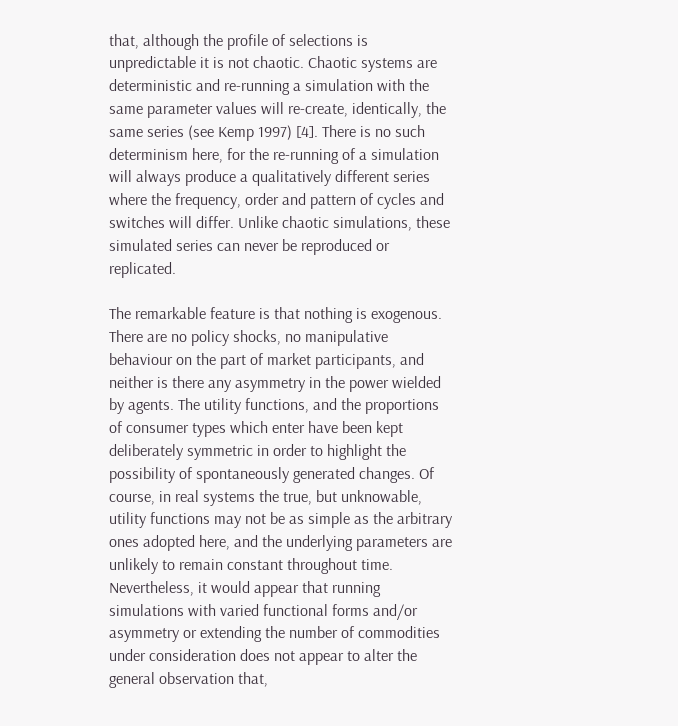that, although the profile of selections is unpredictable it is not chaotic. Chaotic systems are deterministic and re-running a simulation with the same parameter values will re-create, identically, the same series (see Kemp 1997) [4]. There is no such determinism here, for the re-running of a simulation will always produce a qualitatively different series where the frequency, order and pattern of cycles and switches will differ. Unlike chaotic simulations, these simulated series can never be reproduced or replicated.

The remarkable feature is that nothing is exogenous. There are no policy shocks, no manipulative behaviour on the part of market participants, and neither is there any asymmetry in the power wielded by agents. The utility functions, and the proportions of consumer types which enter have been kept deliberately symmetric in order to highlight the possibility of spontaneously generated changes. Of course, in real systems the true, but unknowable, utility functions may not be as simple as the arbitrary ones adopted here, and the underlying parameters are unlikely to remain constant throughout time. Nevertheless, it would appear that running simulations with varied functional forms and/or asymmetry or extending the number of commodities under consideration does not appear to alter the general observation that,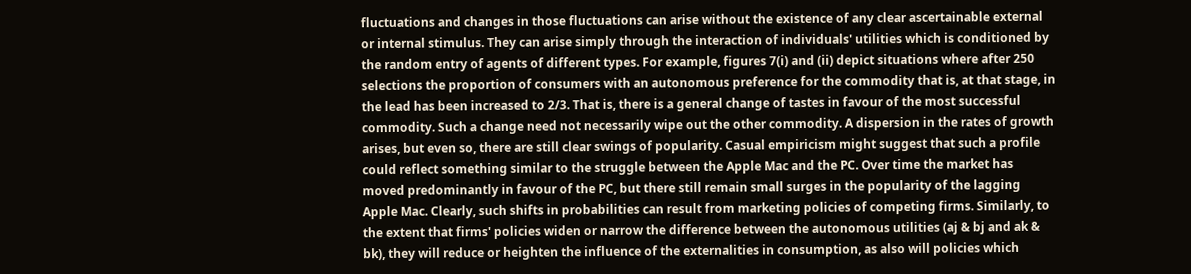fluctuations and changes in those fluctuations can arise without the existence of any clear ascertainable external or internal stimulus. They can arise simply through the interaction of individuals' utilities which is conditioned by the random entry of agents of different types. For example, figures 7(i) and (ii) depict situations where after 250 selections the proportion of consumers with an autonomous preference for the commodity that is, at that stage, in the lead has been increased to 2/3. That is, there is a general change of tastes in favour of the most successful commodity. Such a change need not necessarily wipe out the other commodity. A dispersion in the rates of growth arises, but even so, there are still clear swings of popularity. Casual empiricism might suggest that such a profile could reflect something similar to the struggle between the Apple Mac and the PC. Over time the market has moved predominantly in favour of the PC, but there still remain small surges in the popularity of the lagging Apple Mac. Clearly, such shifts in probabilities can result from marketing policies of competing firms. Similarly, to the extent that firms' policies widen or narrow the difference between the autonomous utilities (aj & bj and ak & bk), they will reduce or heighten the influence of the externalities in consumption, as also will policies which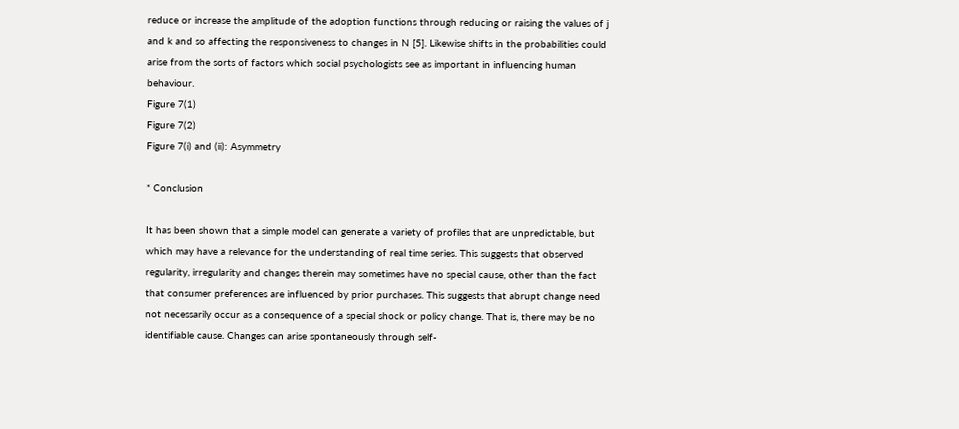reduce or increase the amplitude of the adoption functions through reducing or raising the values of j and k and so affecting the responsiveness to changes in N [5]. Likewise shifts in the probabilities could arise from the sorts of factors which social psychologists see as important in influencing human behaviour.
Figure 7(1)
Figure 7(2)
Figure 7(i) and (ii): Asymmetry

* Conclusion

It has been shown that a simple model can generate a variety of profiles that are unpredictable, but which may have a relevance for the understanding of real time series. This suggests that observed regularity, irregularity and changes therein may sometimes have no special cause, other than the fact that consumer preferences are influenced by prior purchases. This suggests that abrupt change need not necessarily occur as a consequence of a special shock or policy change. That is, there may be no identifiable cause. Changes can arise spontaneously through self-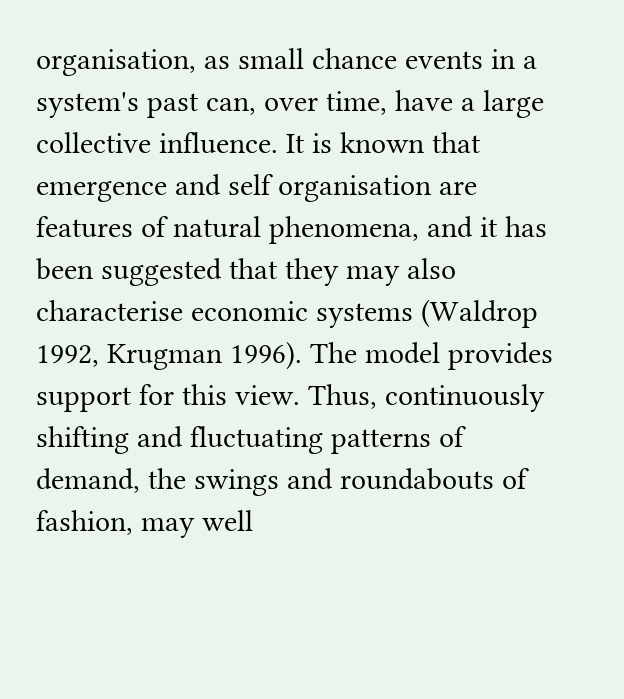organisation, as small chance events in a system's past can, over time, have a large collective influence. It is known that emergence and self organisation are features of natural phenomena, and it has been suggested that they may also characterise economic systems (Waldrop 1992, Krugman 1996). The model provides support for this view. Thus, continuously shifting and fluctuating patterns of demand, the swings and roundabouts of fashion, may well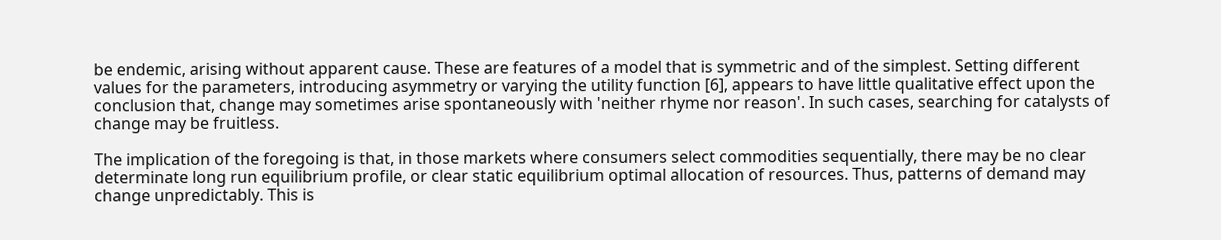be endemic, arising without apparent cause. These are features of a model that is symmetric and of the simplest. Setting different values for the parameters, introducing asymmetry or varying the utility function [6], appears to have little qualitative effect upon the conclusion that, change may sometimes arise spontaneously with 'neither rhyme nor reason'. In such cases, searching for catalysts of change may be fruitless.

The implication of the foregoing is that, in those markets where consumers select commodities sequentially, there may be no clear determinate long run equilibrium profile, or clear static equilibrium optimal allocation of resources. Thus, patterns of demand may change unpredictably. This is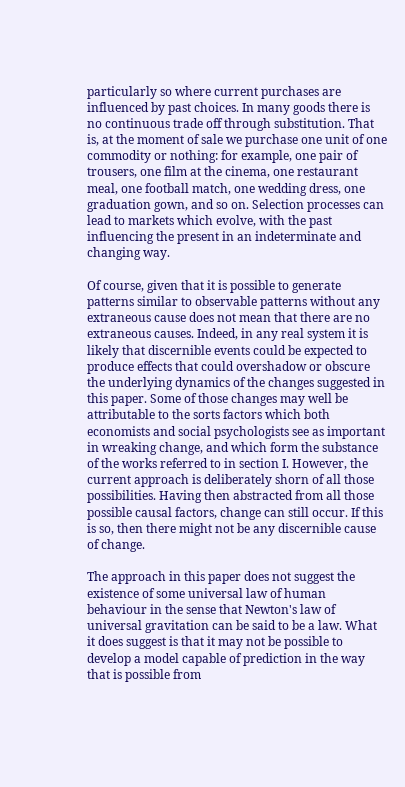particularly so where current purchases are influenced by past choices. In many goods there is no continuous trade off through substitution. That is, at the moment of sale we purchase one unit of one commodity or nothing: for example, one pair of trousers, one film at the cinema, one restaurant meal, one football match, one wedding dress, one graduation gown, and so on. Selection processes can lead to markets which evolve, with the past influencing the present in an indeterminate and changing way.

Of course, given that it is possible to generate patterns similar to observable patterns without any extraneous cause does not mean that there are no extraneous causes. Indeed, in any real system it is likely that discernible events could be expected to produce effects that could overshadow or obscure the underlying dynamics of the changes suggested in this paper. Some of those changes may well be attributable to the sorts factors which both economists and social psychologists see as important in wreaking change, and which form the substance of the works referred to in section I. However, the current approach is deliberately shorn of all those possibilities. Having then abstracted from all those possible causal factors, change can still occur. If this is so, then there might not be any discernible cause of change.

The approach in this paper does not suggest the existence of some universal law of human behaviour in the sense that Newton's law of universal gravitation can be said to be a law. What it does suggest is that it may not be possible to develop a model capable of prediction in the way that is possible from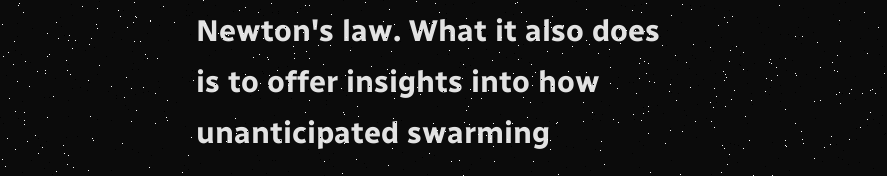Newton's law. What it also does is to offer insights into how unanticipated swarming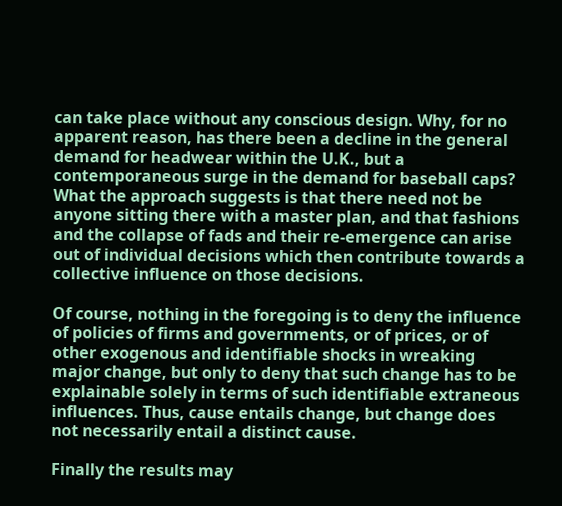can take place without any conscious design. Why, for no apparent reason, has there been a decline in the general demand for headwear within the U.K., but a contemporaneous surge in the demand for baseball caps? What the approach suggests is that there need not be anyone sitting there with a master plan, and that fashions and the collapse of fads and their re-emergence can arise out of individual decisions which then contribute towards a collective influence on those decisions.

Of course, nothing in the foregoing is to deny the influence of policies of firms and governments, or of prices, or of other exogenous and identifiable shocks in wreaking major change, but only to deny that such change has to be explainable solely in terms of such identifiable extraneous influences. Thus, cause entails change, but change does not necessarily entail a distinct cause.

Finally the results may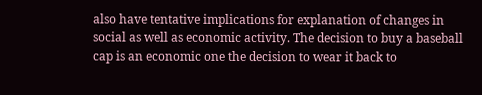also have tentative implications for explanation of changes in social as well as economic activity. The decision to buy a baseball cap is an economic one the decision to wear it back to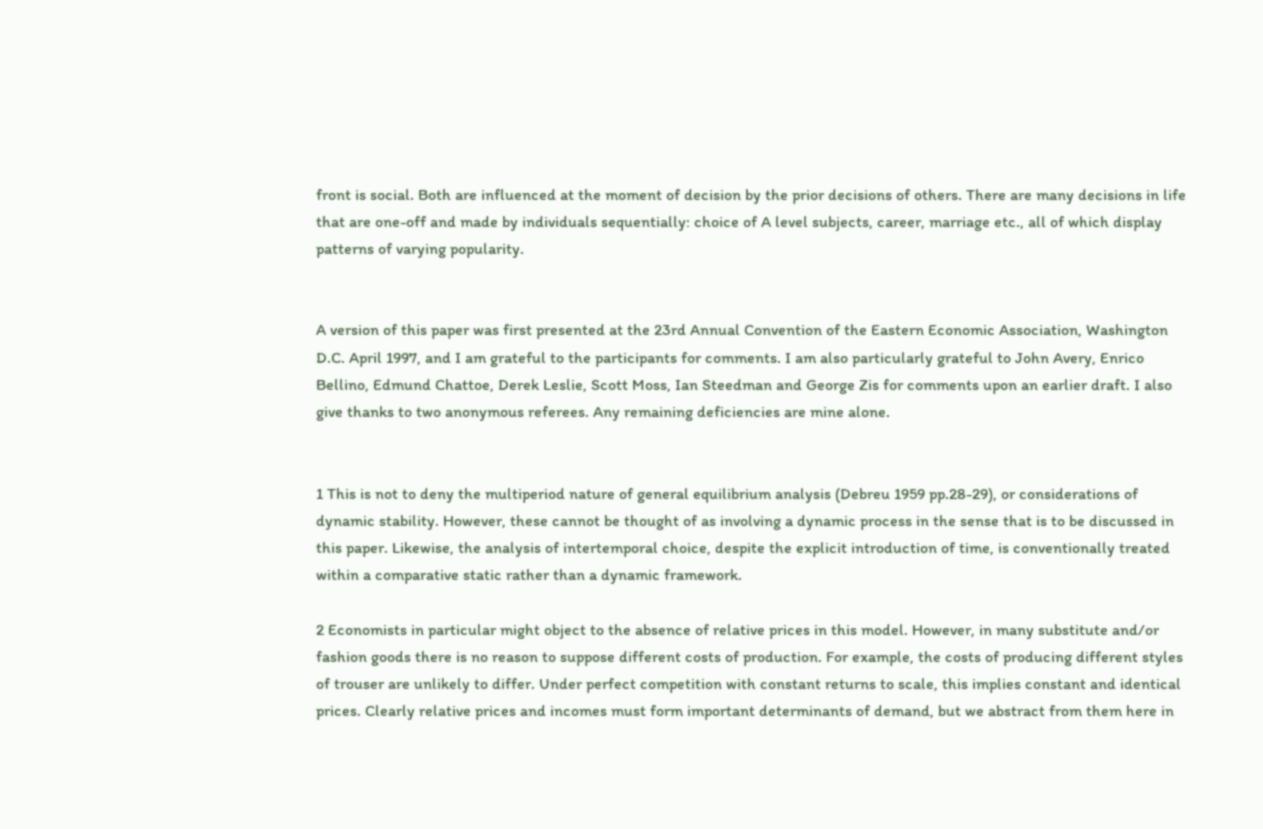front is social. Both are influenced at the moment of decision by the prior decisions of others. There are many decisions in life that are one-off and made by individuals sequentially: choice of A level subjects, career, marriage etc., all of which display patterns of varying popularity.


A version of this paper was first presented at the 23rd Annual Convention of the Eastern Economic Association, Washington D.C. April 1997, and I am grateful to the participants for comments. I am also particularly grateful to John Avery, Enrico Bellino, Edmund Chattoe, Derek Leslie, Scott Moss, Ian Steedman and George Zis for comments upon an earlier draft. I also give thanks to two anonymous referees. Any remaining deficiencies are mine alone.


1 This is not to deny the multiperiod nature of general equilibrium analysis (Debreu 1959 pp.28-29), or considerations of dynamic stability. However, these cannot be thought of as involving a dynamic process in the sense that is to be discussed in this paper. Likewise, the analysis of intertemporal choice, despite the explicit introduction of time, is conventionally treated within a comparative static rather than a dynamic framework.

2 Economists in particular might object to the absence of relative prices in this model. However, in many substitute and/or fashion goods there is no reason to suppose different costs of production. For example, the costs of producing different styles of trouser are unlikely to differ. Under perfect competition with constant returns to scale, this implies constant and identical prices. Clearly relative prices and incomes must form important determinants of demand, but we abstract from them here in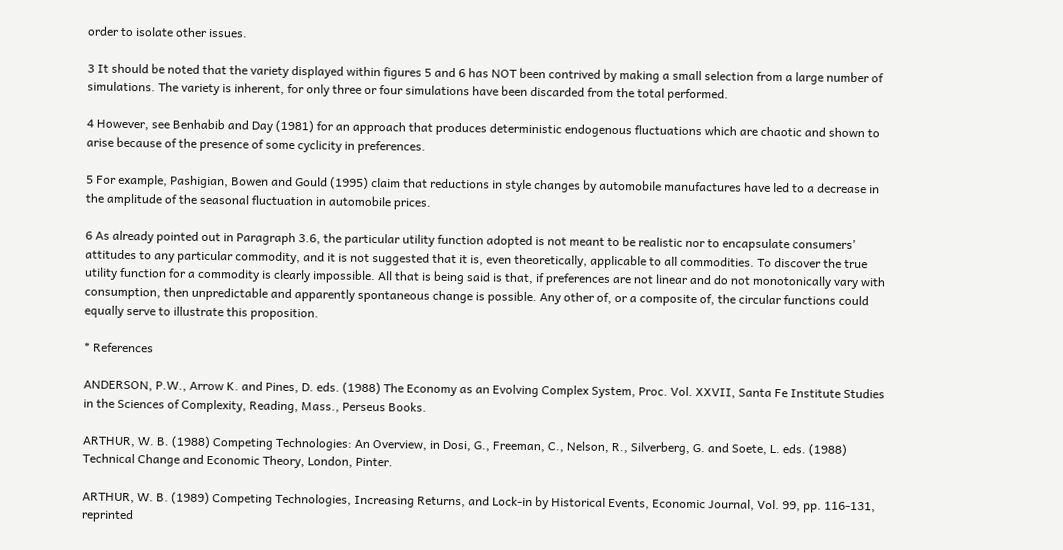order to isolate other issues.

3 It should be noted that the variety displayed within figures 5 and 6 has NOT been contrived by making a small selection from a large number of simulations. The variety is inherent, for only three or four simulations have been discarded from the total performed.

4 However, see Benhabib and Day (1981) for an approach that produces deterministic endogenous fluctuations which are chaotic and shown to arise because of the presence of some cyclicity in preferences.

5 For example, Pashigian, Bowen and Gould (1995) claim that reductions in style changes by automobile manufactures have led to a decrease in the amplitude of the seasonal fluctuation in automobile prices.

6 As already pointed out in Paragraph 3.6, the particular utility function adopted is not meant to be realistic nor to encapsulate consumers' attitudes to any particular commodity, and it is not suggested that it is, even theoretically, applicable to all commodities. To discover the true utility function for a commodity is clearly impossible. All that is being said is that, if preferences are not linear and do not monotonically vary with consumption, then unpredictable and apparently spontaneous change is possible. Any other of, or a composite of, the circular functions could equally serve to illustrate this proposition.

* References

ANDERSON, P.W., Arrow K. and Pines, D. eds. (1988) The Economy as an Evolving Complex System, Proc. Vol. XXVII, Santa Fe Institute Studies in the Sciences of Complexity, Reading, Mass., Perseus Books.

ARTHUR, W. B. (1988) Competing Technologies: An Overview, in Dosi, G., Freeman, C., Nelson, R., Silverberg, G. and Soete, L. eds. (1988) Technical Change and Economic Theory, London, Pinter.

ARTHUR, W. B. (1989) Competing Technologies, Increasing Returns, and Lock-in by Historical Events, Economic Journal, Vol. 99, pp. 116-131, reprinted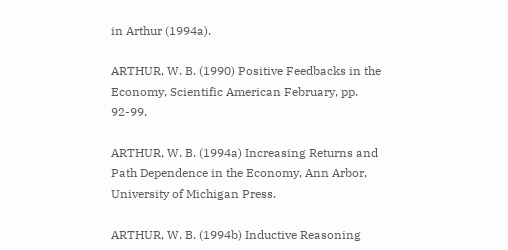in Arthur (1994a).

ARTHUR, W. B. (1990) Positive Feedbacks in the Economy, Scientific American February, pp. 92-99.

ARTHUR, W. B. (1994a) Increasing Returns and Path Dependence in the Economy, Ann Arbor, University of Michigan Press.

ARTHUR, W. B. (1994b) Inductive Reasoning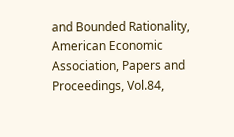and Bounded Rationality, American Economic Association, Papers and Proceedings, Vol.84,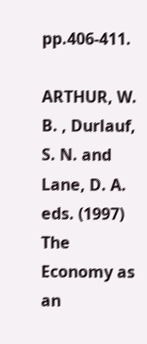pp.406-411.

ARTHUR, W. B. , Durlauf, S. N. and Lane, D. A. eds. (1997) The Economy as an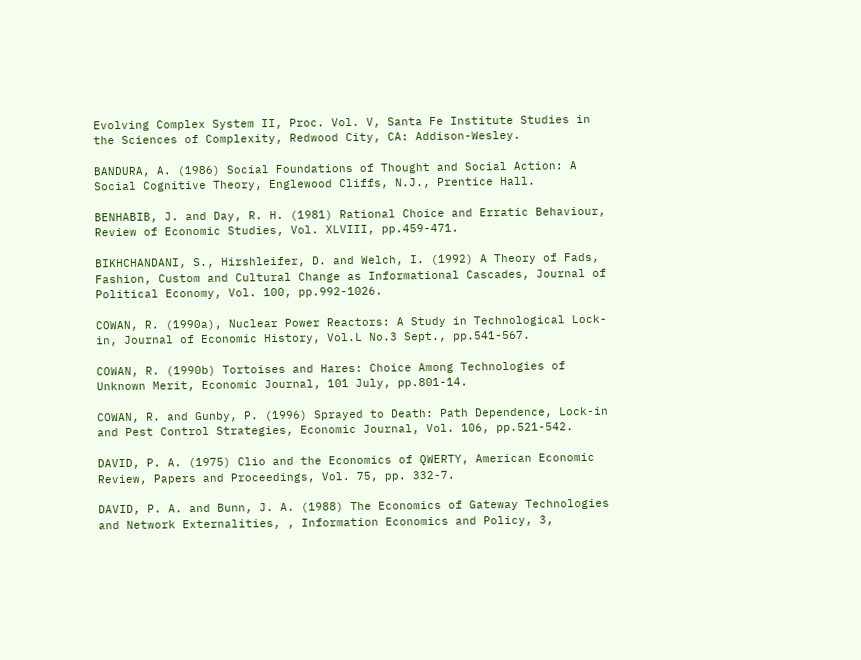Evolving Complex System II, Proc. Vol. V, Santa Fe Institute Studies in the Sciences of Complexity, Redwood City, CA: Addison-Wesley.

BANDURA, A. (1986) Social Foundations of Thought and Social Action: A Social Cognitive Theory, Englewood Cliffs, N.J., Prentice Hall.

BENHABIB, J. and Day, R. H. (1981) Rational Choice and Erratic Behaviour, Review of Economic Studies, Vol. XLVIII, pp.459-471.

BIKHCHANDANI, S., Hirshleifer, D. and Welch, I. (1992) A Theory of Fads, Fashion, Custom and Cultural Change as Informational Cascades, Journal of Political Economy, Vol. 100, pp.992-1026.

COWAN, R. (1990a), Nuclear Power Reactors: A Study in Technological Lock-in, Journal of Economic History, Vol.L No.3 Sept., pp.541-567.

COWAN, R. (1990b) Tortoises and Hares: Choice Among Technologies of Unknown Merit, Economic Journal, 101 July, pp.801-14.

COWAN, R. and Gunby, P. (1996) Sprayed to Death: Path Dependence, Lock-in and Pest Control Strategies, Economic Journal, Vol. 106, pp.521-542.

DAVID, P. A. (1975) Clio and the Economics of QWERTY, American Economic Review, Papers and Proceedings, Vol. 75, pp. 332-7.

DAVID, P. A. and Bunn, J. A. (1988) The Economics of Gateway Technologies and Network Externalities, , Information Economics and Policy, 3,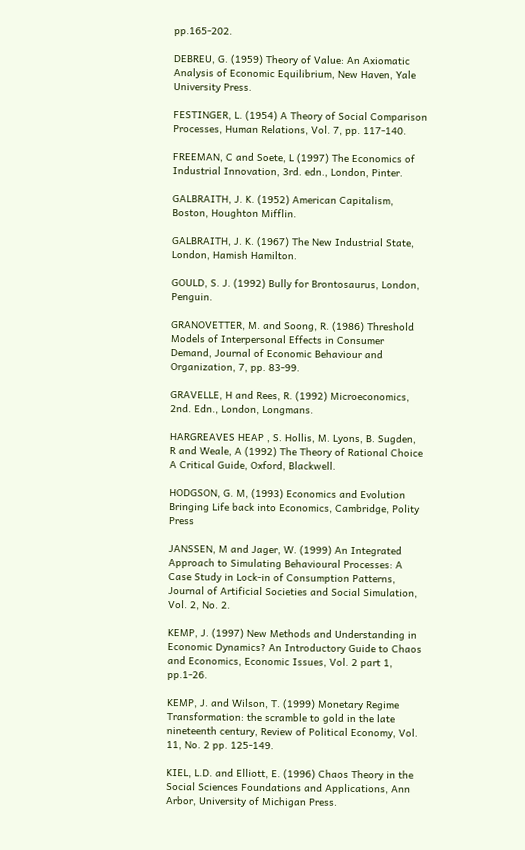pp.165-202.

DEBREU, G. (1959) Theory of Value: An Axiomatic Analysis of Economic Equilibrium, New Haven, Yale University Press.

FESTINGER, L. (1954) A Theory of Social Comparison Processes, Human Relations, Vol. 7, pp. 117-140.

FREEMAN, C and Soete, L (1997) The Economics of Industrial Innovation, 3rd. edn., London, Pinter.

GALBRAITH, J. K. (1952) American Capitalism, Boston, Houghton Mifflin.

GALBRAITH, J. K. (1967) The New Industrial State, London, Hamish Hamilton.

GOULD, S. J. (1992) Bully for Brontosaurus, London, Penguin.

GRANOVETTER, M. and Soong, R. (1986) Threshold Models of Interpersonal Effects in Consumer Demand, Journal of Economic Behaviour and Organization, 7, pp. 83-99.

GRAVELLE, H and Rees, R. (1992) Microeconomics, 2nd. Edn., London, Longmans.

HARGREAVES HEAP , S. Hollis, M. Lyons, B. Sugden, R and Weale, A (1992) The Theory of Rational Choice A Critical Guide, Oxford, Blackwell.

HODGSON, G. M, (1993) Economics and Evolution Bringing Life back into Economics, Cambridge, Polity Press

JANSSEN, M and Jager, W. (1999) An Integrated Approach to Simulating Behavioural Processes: A Case Study in Lock-in of Consumption Patterns, Journal of Artificial Societies and Social Simulation, Vol. 2, No. 2.

KEMP, J. (1997) New Methods and Understanding in Economic Dynamics? An Introductory Guide to Chaos and Economics, Economic Issues, Vol. 2 part 1, pp.1-26.

KEMP, J. and Wilson, T. (1999) Monetary Regime Transformation: the scramble to gold in the late nineteenth century, Review of Political Economy, Vol. 11, No. 2 pp. 125-149.

KIEL, L.D. and Elliott, E. (1996) Chaos Theory in the Social Sciences Foundations and Applications, Ann Arbor, University of Michigan Press.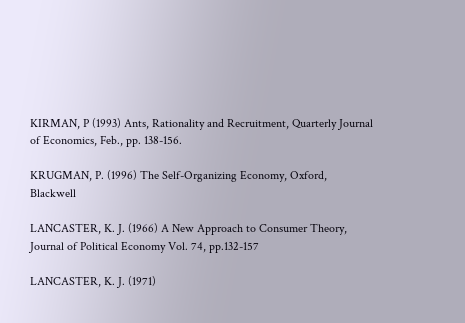KIRMAN, P (1993) Ants, Rationality and Recruitment, Quarterly Journal of Economics, Feb., pp. 138-156.

KRUGMAN, P. (1996) The Self-Organizing Economy, Oxford, Blackwell

LANCASTER, K. J. (1966) A New Approach to Consumer Theory, Journal of Political Economy Vol. 74, pp.132-157

LANCASTER, K. J. (1971)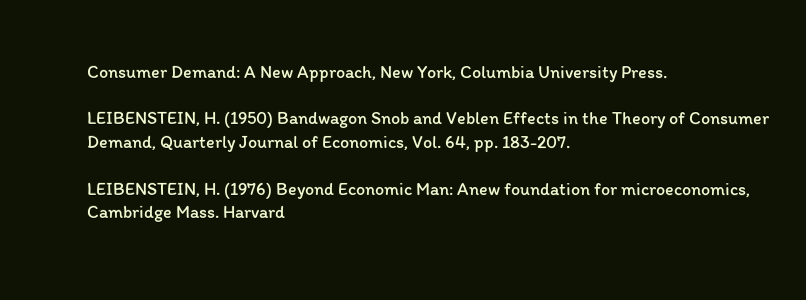Consumer Demand: A New Approach, New York, Columbia University Press.

LEIBENSTEIN, H. (1950) Bandwagon Snob and Veblen Effects in the Theory of Consumer Demand, Quarterly Journal of Economics, Vol. 64, pp. 183-207.

LEIBENSTEIN, H. (1976) Beyond Economic Man: Anew foundation for microeconomics, Cambridge Mass. Harvard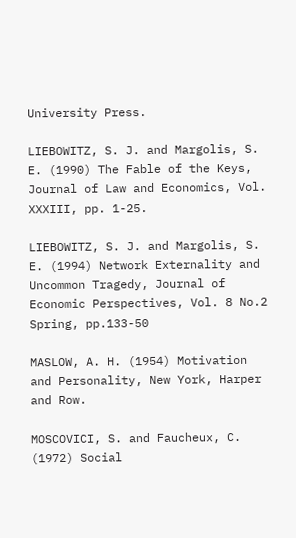University Press.

LIEBOWITZ, S. J. and Margolis, S. E. (1990) The Fable of the Keys, Journal of Law and Economics, Vol. XXXIII, pp. 1-25.

LIEBOWITZ, S. J. and Margolis, S. E. (1994) Network Externality and Uncommon Tragedy, Journal of Economic Perspectives, Vol. 8 No.2 Spring, pp.133-50

MASLOW, A. H. (1954) Motivation and Personality, New York, Harper and Row.

MOSCOVICI, S. and Faucheux, C. (1972) Social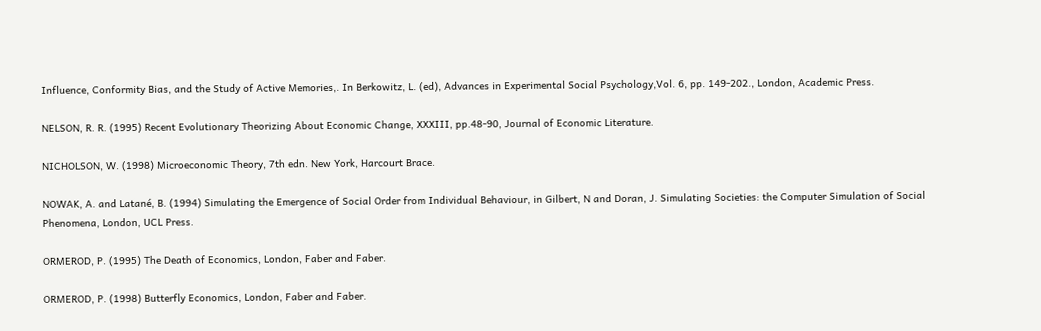Influence, Conformity Bias, and the Study of Active Memories,. In Berkowitz, L. (ed), Advances in Experimental Social Psychology,Vol. 6, pp. 149-202., London, Academic Press.

NELSON, R. R. (1995) Recent Evolutionary Theorizing About Economic Change, XXXIII, pp.48-90, Journal of Economic Literature.

NICHOLSON, W. (1998) Microeconomic Theory, 7th edn. New York, Harcourt Brace.

NOWAK, A. and Latané, B. (1994) Simulating the Emergence of Social Order from Individual Behaviour, in Gilbert, N and Doran, J. Simulating Societies: the Computer Simulation of Social Phenomena, London, UCL Press.

ORMEROD, P. (1995) The Death of Economics, London, Faber and Faber.

ORMEROD, P. (1998) Butterfly Economics, London, Faber and Faber.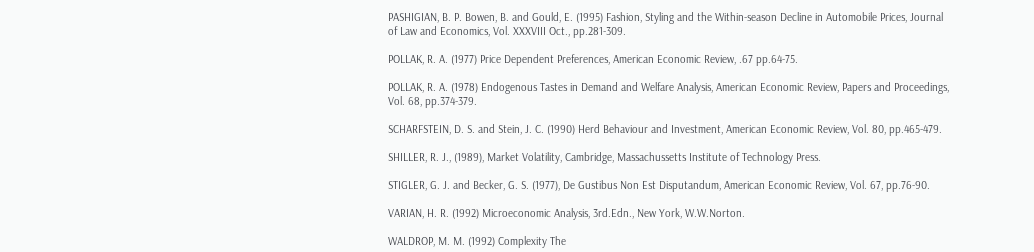PASHIGIAN, B. P. Bowen, B. and Gould, E. (1995) Fashion, Styling and the Within-season Decline in Automobile Prices, Journal of Law and Economics, Vol. XXXVIII Oct., pp.281-309.

POLLAK, R. A. (1977) Price Dependent Preferences, American Economic Review, .67 pp.64-75.

POLLAK, R. A. (1978) Endogenous Tastes in Demand and Welfare Analysis, American Economic Review, Papers and Proceedings, Vol. 68, pp.374-379.

SCHARFSTEIN, D. S. and Stein, J. C. (1990) Herd Behaviour and Investment, American Economic Review, Vol. 80, pp.465-479.

SHILLER, R. J., (1989), Market Volatility, Cambridge, Massachussetts Institute of Technology Press.

STIGLER, G. J. and Becker, G. S. (1977), De Gustibus Non Est Disputandum, American Economic Review, Vol. 67, pp.76-90.

VARIAN, H. R. (1992) Microeconomic Analysis, 3rd.Edn., New York, W.W.Norton.

WALDROP, M. M. (1992) Complexity The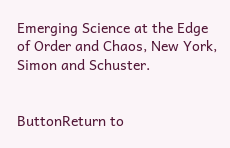Emerging Science at the Edge of Order and Chaos, New York, Simon and Schuster.


ButtonReturn to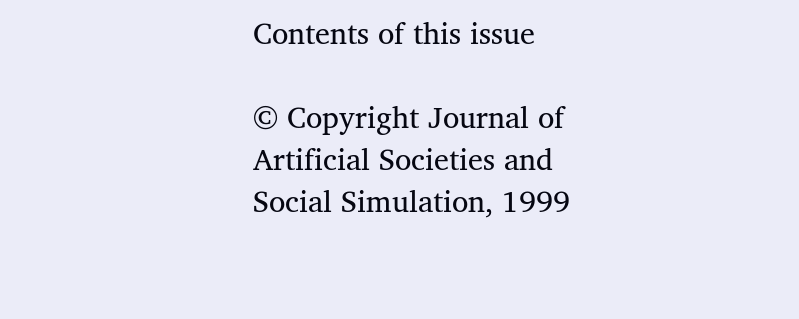Contents of this issue

© Copyright Journal of Artificial Societies and Social Simulation, 1999